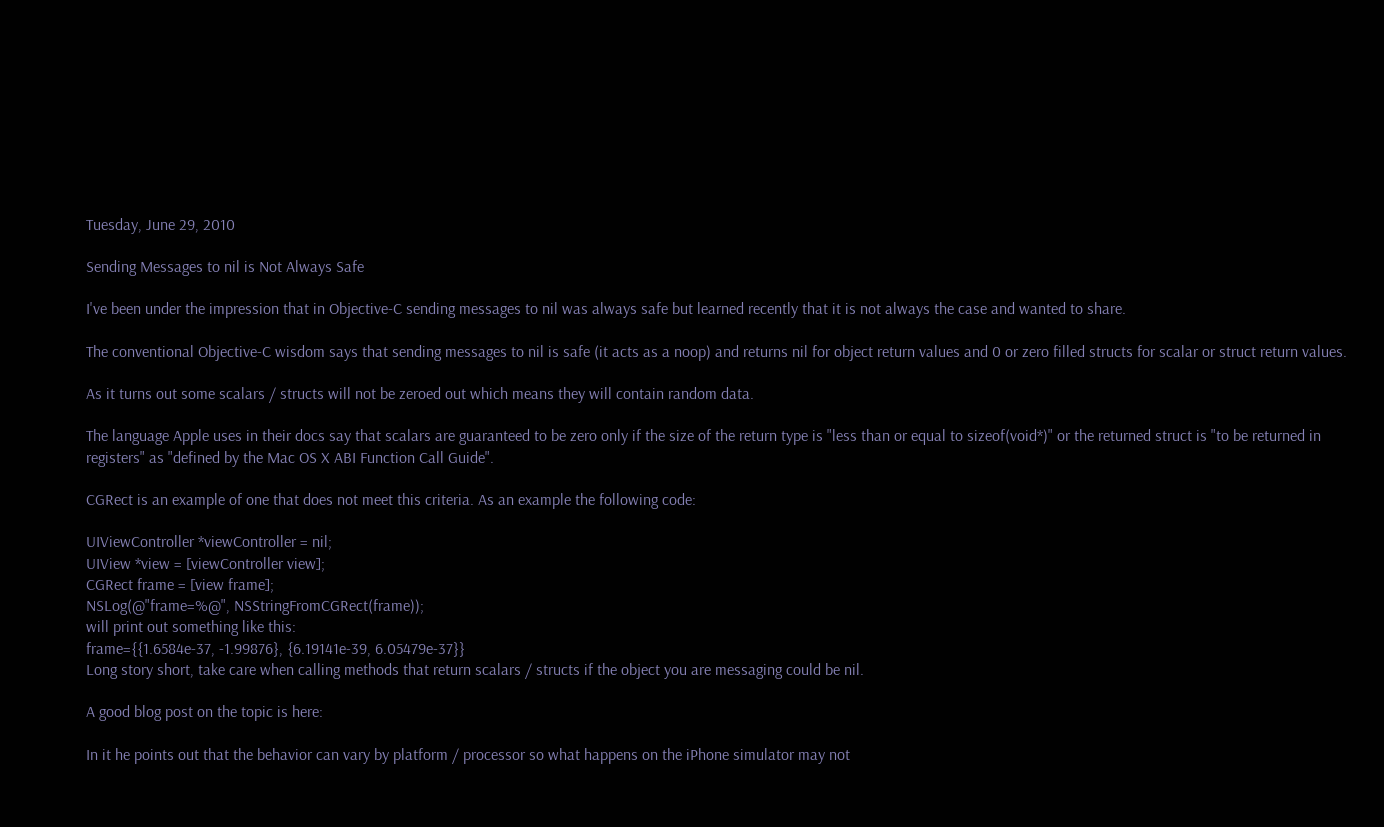Tuesday, June 29, 2010

Sending Messages to nil is Not Always Safe

I've been under the impression that in Objective-C sending messages to nil was always safe but learned recently that it is not always the case and wanted to share.

The conventional Objective-C wisdom says that sending messages to nil is safe (it acts as a noop) and returns nil for object return values and 0 or zero filled structs for scalar or struct return values.

As it turns out some scalars / structs will not be zeroed out which means they will contain random data.

The language Apple uses in their docs say that scalars are guaranteed to be zero only if the size of the return type is "less than or equal to sizeof(void*)" or the returned struct is "to be returned in registers" as "defined by the Mac OS X ABI Function Call Guide".

CGRect is an example of one that does not meet this criteria. As an example the following code:

UIViewController *viewController = nil;
UIView *view = [viewController view];
CGRect frame = [view frame];
NSLog(@"frame=%@", NSStringFromCGRect(frame));
will print out something like this:
frame={{1.6584e-37, -1.99876}, {6.19141e-39, 6.05479e-37}}
Long story short, take care when calling methods that return scalars / structs if the object you are messaging could be nil.

A good blog post on the topic is here:

In it he points out that the behavior can vary by platform / processor so what happens on the iPhone simulator may not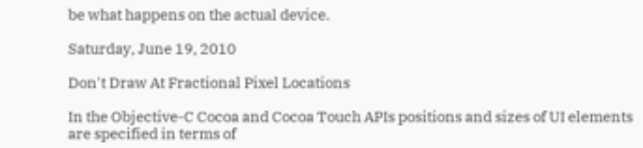be what happens on the actual device.

Saturday, June 19, 2010

Don't Draw At Fractional Pixel Locations

In the Objective-C Cocoa and Cocoa Touch APIs positions and sizes of UI elements are specified in terms of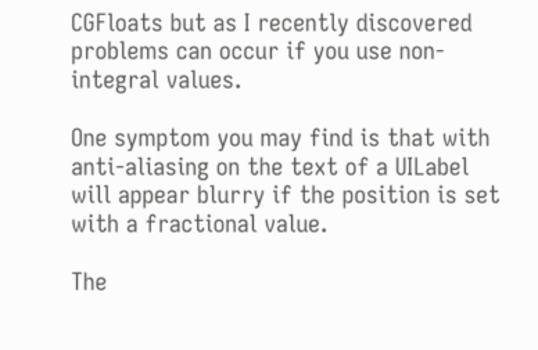CGFloats but as I recently discovered problems can occur if you use non-integral values.

One symptom you may find is that with anti-aliasing on the text of a UILabel will appear blurry if the position is set with a fractional value.

The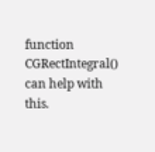function CGRectIntegral() can help with this.